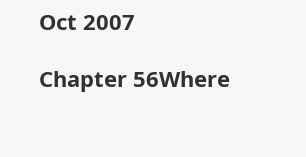Oct 2007

Chapter 56Where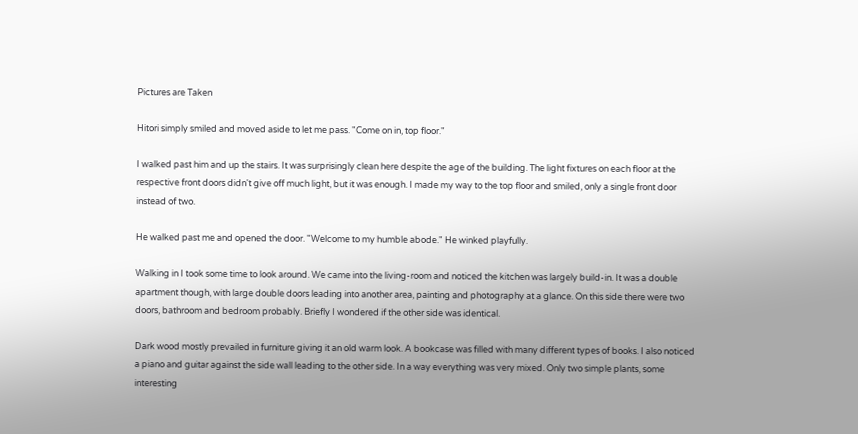Pictures are Taken

Hitori simply smiled and moved aside to let me pass. "Come on in, top floor."

I walked past him and up the stairs. It was surprisingly clean here despite the age of the building. The light fixtures on each floor at the respective front doors didn't give off much light, but it was enough. I made my way to the top floor and smiled, only a single front door instead of two.

He walked past me and opened the door. "Welcome to my humble abode." He winked playfully.

Walking in I took some time to look around. We came into the living-room and noticed the kitchen was largely build-in. It was a double apartment though, with large double doors leading into another area, painting and photography at a glance. On this side there were two doors, bathroom and bedroom probably. Briefly I wondered if the other side was identical.

Dark wood mostly prevailed in furniture giving it an old warm look. A bookcase was filled with many different types of books. I also noticed a piano and guitar against the side wall leading to the other side. In a way everything was very mixed. Only two simple plants, some interesting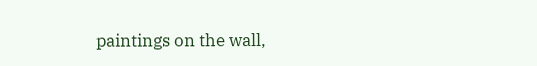paintings on the wall,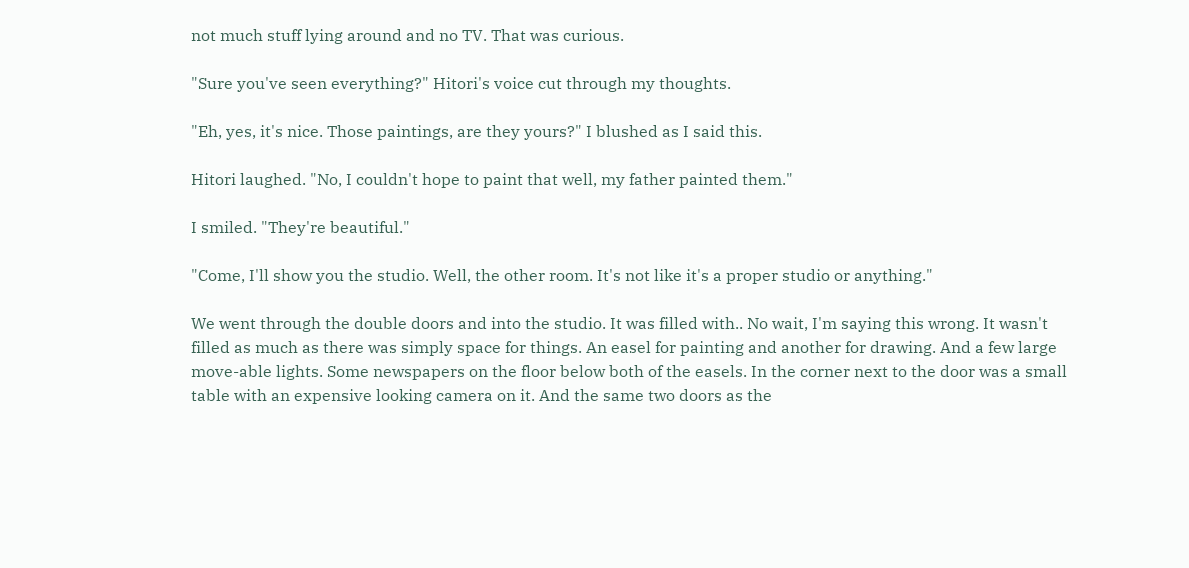not much stuff lying around and no TV. That was curious.

"Sure you've seen everything?" Hitori's voice cut through my thoughts.

"Eh, yes, it's nice. Those paintings, are they yours?" I blushed as I said this.

Hitori laughed. "No, I couldn't hope to paint that well, my father painted them."

I smiled. "They're beautiful."

"Come, I'll show you the studio. Well, the other room. It's not like it's a proper studio or anything."

We went through the double doors and into the studio. It was filled with.. No wait, I'm saying this wrong. It wasn't filled as much as there was simply space for things. An easel for painting and another for drawing. And a few large move-able lights. Some newspapers on the floor below both of the easels. In the corner next to the door was a small table with an expensive looking camera on it. And the same two doors as the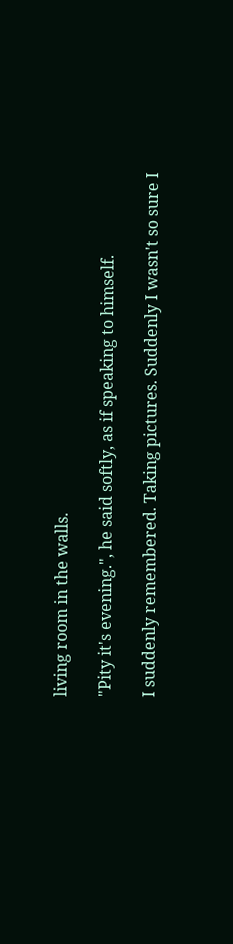living room in the walls.

"Pity it's evening.", he said softly, as if speaking to himself.

I suddenly remembered. Taking pictures. Suddenly I wasn't so sure I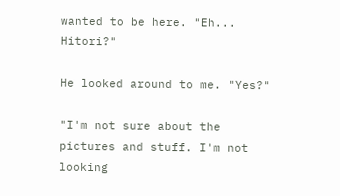wanted to be here. "Eh... Hitori?"

He looked around to me. "Yes?"

"I'm not sure about the pictures and stuff. I'm not looking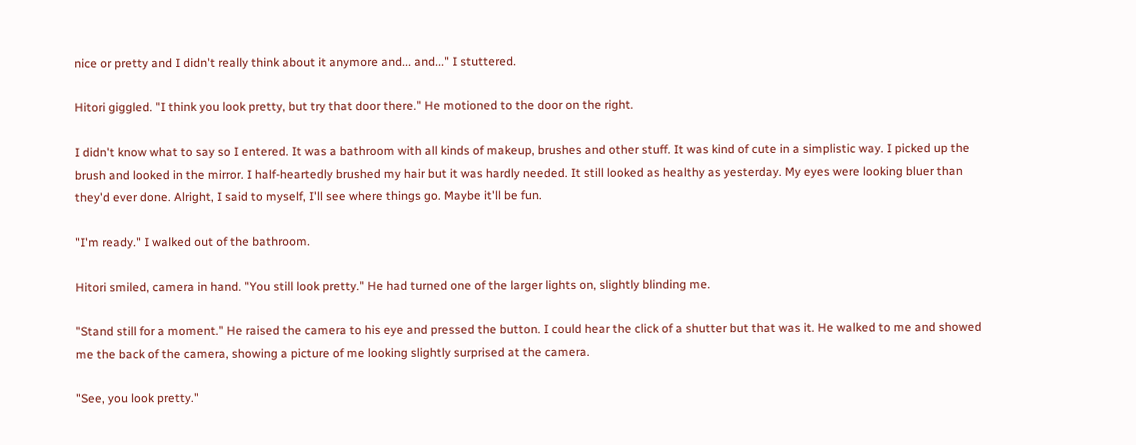nice or pretty and I didn't really think about it anymore and... and..." I stuttered.

Hitori giggled. "I think you look pretty, but try that door there." He motioned to the door on the right.

I didn't know what to say so I entered. It was a bathroom with all kinds of makeup, brushes and other stuff. It was kind of cute in a simplistic way. I picked up the brush and looked in the mirror. I half-heartedly brushed my hair but it was hardly needed. It still looked as healthy as yesterday. My eyes were looking bluer than they'd ever done. Alright, I said to myself, I'll see where things go. Maybe it'll be fun.

"I'm ready." I walked out of the bathroom.

Hitori smiled, camera in hand. "You still look pretty." He had turned one of the larger lights on, slightly blinding me.

"Stand still for a moment." He raised the camera to his eye and pressed the button. I could hear the click of a shutter but that was it. He walked to me and showed me the back of the camera, showing a picture of me looking slightly surprised at the camera.

"See, you look pretty."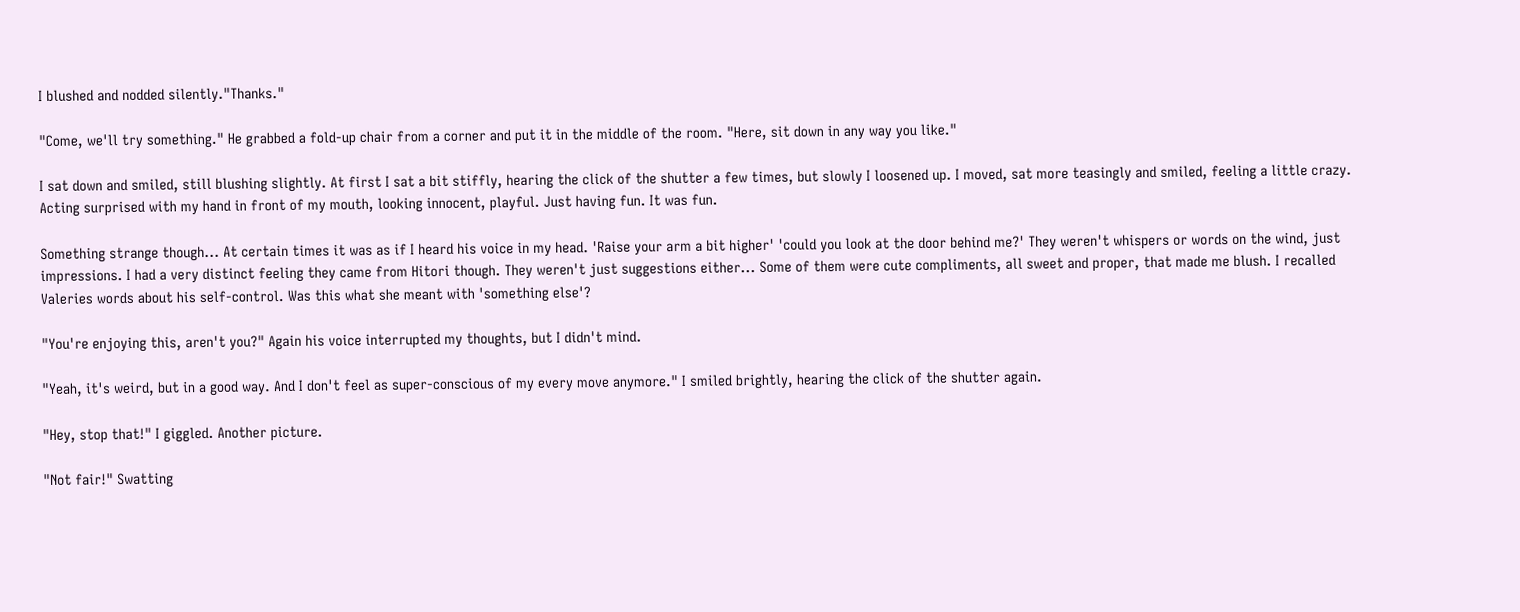I blushed and nodded silently."Thanks."

"Come, we'll try something." He grabbed a fold-up chair from a corner and put it in the middle of the room. "Here, sit down in any way you like."

I sat down and smiled, still blushing slightly. At first I sat a bit stiffly, hearing the click of the shutter a few times, but slowly I loosened up. I moved, sat more teasingly and smiled, feeling a little crazy. Acting surprised with my hand in front of my mouth, looking innocent, playful. Just having fun. It was fun.

Something strange though... At certain times it was as if I heard his voice in my head. 'Raise your arm a bit higher' 'could you look at the door behind me?' They weren't whispers or words on the wind, just impressions. I had a very distinct feeling they came from Hitori though. They weren't just suggestions either... Some of them were cute compliments, all sweet and proper, that made me blush. I recalled Valeries words about his self-control. Was this what she meant with 'something else'?

"You're enjoying this, aren't you?" Again his voice interrupted my thoughts, but I didn't mind.

"Yeah, it's weird, but in a good way. And I don't feel as super-conscious of my every move anymore." I smiled brightly, hearing the click of the shutter again.

"Hey, stop that!" I giggled. Another picture.

"Not fair!" Swatting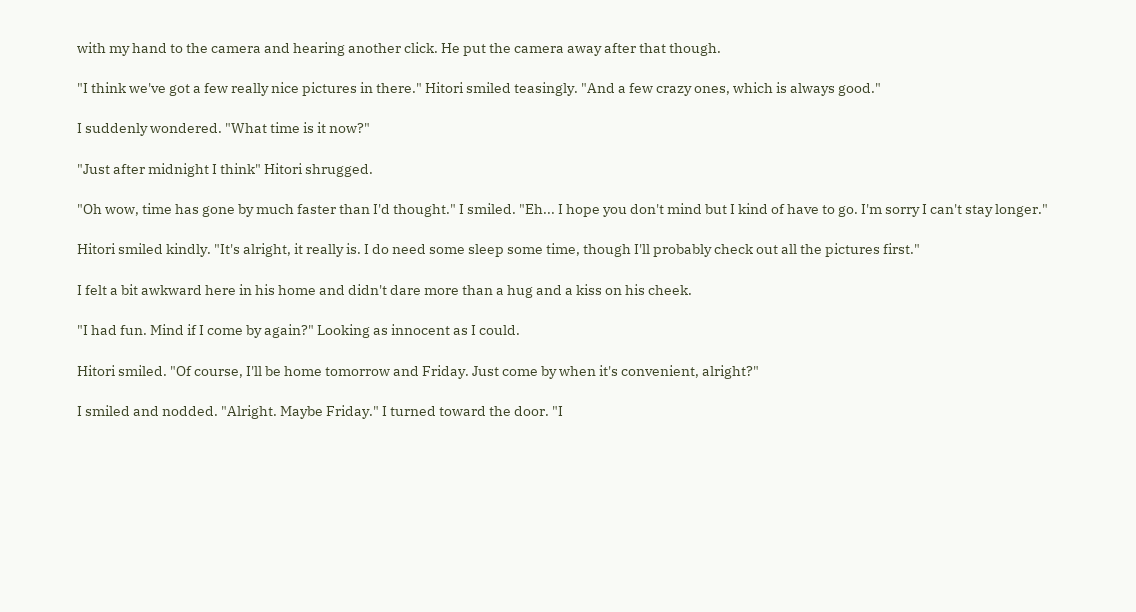with my hand to the camera and hearing another click. He put the camera away after that though.

"I think we've got a few really nice pictures in there." Hitori smiled teasingly. "And a few crazy ones, which is always good."

I suddenly wondered. "What time is it now?"

"Just after midnight I think" Hitori shrugged.

"Oh wow, time has gone by much faster than I'd thought." I smiled. "Eh... I hope you don't mind but I kind of have to go. I'm sorry I can't stay longer."

Hitori smiled kindly. "It's alright, it really is. I do need some sleep some time, though I'll probably check out all the pictures first."

I felt a bit awkward here in his home and didn't dare more than a hug and a kiss on his cheek.

"I had fun. Mind if I come by again?" Looking as innocent as I could.

Hitori smiled. "Of course, I'll be home tomorrow and Friday. Just come by when it's convenient, alright?"

I smiled and nodded. "Alright. Maybe Friday." I turned toward the door. "I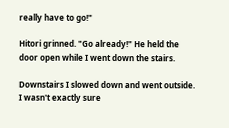really have to go!"

Hitori grinned. "Go already!" He held the door open while I went down the stairs.

Downstairs I slowed down and went outside. I wasn't exactly sure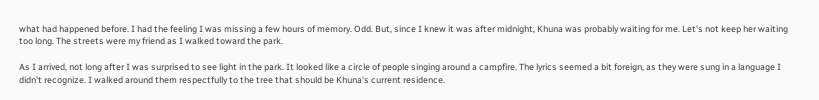what had happened before. I had the feeling I was missing a few hours of memory. Odd. But, since I knew it was after midnight, Khuna was probably waiting for me. Let's not keep her waiting too long. The streets were my friend as I walked toward the park.

As I arrived, not long after I was surprised to see light in the park. It looked like a circle of people singing around a campfire. The lyrics seemed a bit foreign, as they were sung in a language I didn't recognize. I walked around them respectfully to the tree that should be Khuna's current residence.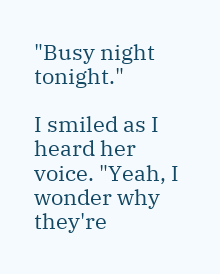"Busy night tonight."

I smiled as I heard her voice. "Yeah, I wonder why they're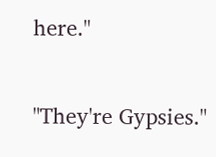here."

"They're Gypsies."